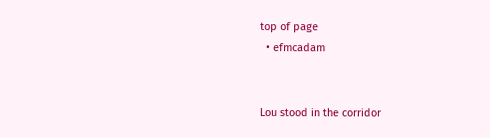top of page
  • efmcadam


Lou stood in the corridor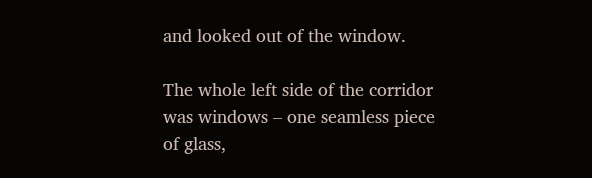and looked out of the window.

The whole left side of the corridor was windows – one seamless piece of glass,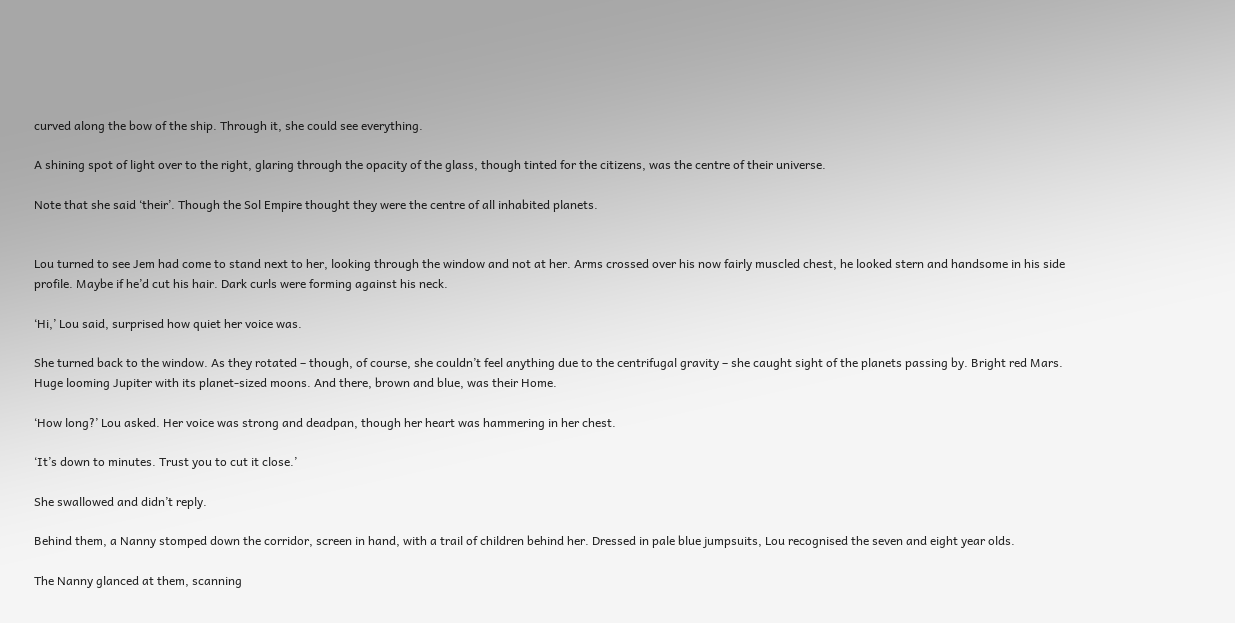curved along the bow of the ship. Through it, she could see everything.

A shining spot of light over to the right, glaring through the opacity of the glass, though tinted for the citizens, was the centre of their universe.

Note that she said ‘their’. Though the Sol Empire thought they were the centre of all inhabited planets.


Lou turned to see Jem had come to stand next to her, looking through the window and not at her. Arms crossed over his now fairly muscled chest, he looked stern and handsome in his side profile. Maybe if he’d cut his hair. Dark curls were forming against his neck.

‘Hi,’ Lou said, surprised how quiet her voice was.

She turned back to the window. As they rotated – though, of course, she couldn’t feel anything due to the centrifugal gravity – she caught sight of the planets passing by. Bright red Mars. Huge looming Jupiter with its planet-sized moons. And there, brown and blue, was their Home.

‘How long?’ Lou asked. Her voice was strong and deadpan, though her heart was hammering in her chest.

‘It’s down to minutes. Trust you to cut it close.’

She swallowed and didn’t reply.

Behind them, a Nanny stomped down the corridor, screen in hand, with a trail of children behind her. Dressed in pale blue jumpsuits, Lou recognised the seven and eight year olds.

The Nanny glanced at them, scanning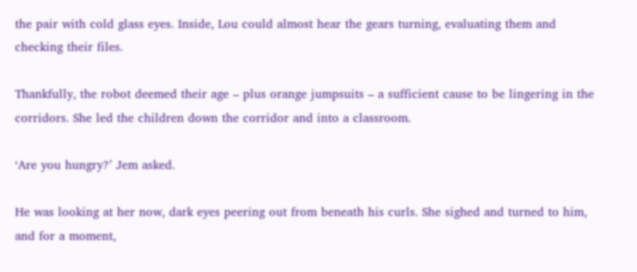the pair with cold glass eyes. Inside, Lou could almost hear the gears turning, evaluating them and checking their files.

Thankfully, the robot deemed their age – plus orange jumpsuits – a sufficient cause to be lingering in the corridors. She led the children down the corridor and into a classroom.

‘Are you hungry?’ Jem asked.

He was looking at her now, dark eyes peering out from beneath his curls. She sighed and turned to him, and for a moment,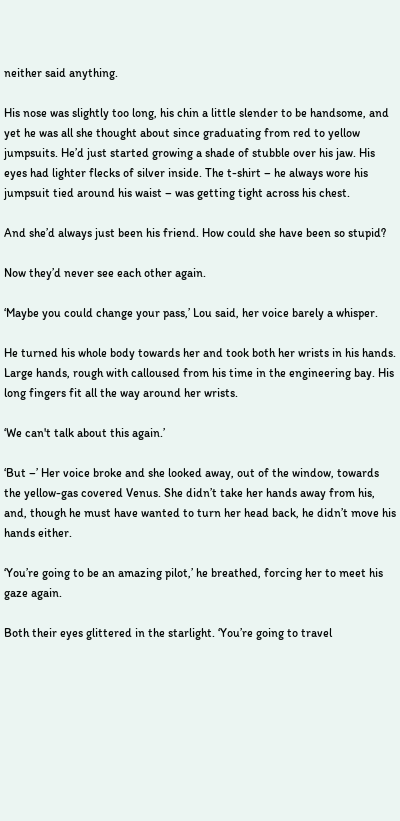neither said anything.

His nose was slightly too long, his chin a little slender to be handsome, and yet he was all she thought about since graduating from red to yellow jumpsuits. He’d just started growing a shade of stubble over his jaw. His eyes had lighter flecks of silver inside. The t-shirt – he always wore his jumpsuit tied around his waist – was getting tight across his chest.

And she’d always just been his friend. How could she have been so stupid?

Now they’d never see each other again.

‘Maybe you could change your pass,’ Lou said, her voice barely a whisper.

He turned his whole body towards her and took both her wrists in his hands. Large hands, rough with calloused from his time in the engineering bay. His long fingers fit all the way around her wrists.

‘We can't talk about this again.’

‘But –’ Her voice broke and she looked away, out of the window, towards the yellow-gas covered Venus. She didn’t take her hands away from his, and, though he must have wanted to turn her head back, he didn’t move his hands either.

‘You’re going to be an amazing pilot,’ he breathed, forcing her to meet his gaze again.

Both their eyes glittered in the starlight. ‘You’re going to travel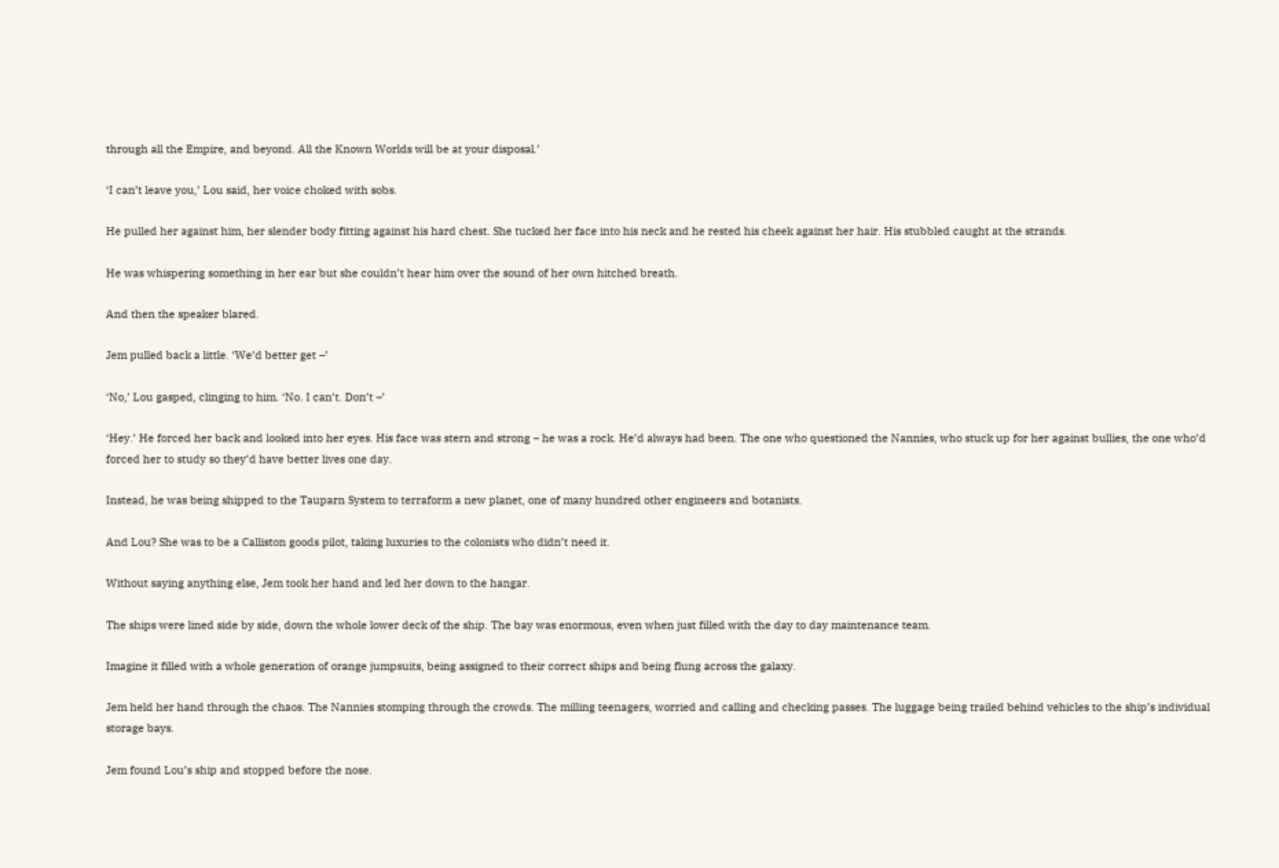through all the Empire, and beyond. All the Known Worlds will be at your disposal.’

‘I can’t leave you,’ Lou said, her voice choked with sobs.

He pulled her against him, her slender body fitting against his hard chest. She tucked her face into his neck and he rested his cheek against her hair. His stubbled caught at the strands.

He was whispering something in her ear but she couldn’t hear him over the sound of her own hitched breath.

And then the speaker blared.

Jem pulled back a little. ‘We’d better get –’

‘No,’ Lou gasped, clinging to him. ‘No. I can’t. Don’t –’

‘Hey.’ He forced her back and looked into her eyes. His face was stern and strong – he was a rock. He’d always had been. The one who questioned the Nannies, who stuck up for her against bullies, the one who’d forced her to study so they’d have better lives one day.

Instead, he was being shipped to the Tauparn System to terraform a new planet, one of many hundred other engineers and botanists.

And Lou? She was to be a Calliston goods pilot, taking luxuries to the colonists who didn’t need it.

Without saying anything else, Jem took her hand and led her down to the hangar.

The ships were lined side by side, down the whole lower deck of the ship. The bay was enormous, even when just filled with the day to day maintenance team.

Imagine it filled with a whole generation of orange jumpsuits, being assigned to their correct ships and being flung across the galaxy.

Jem held her hand through the chaos. The Nannies stomping through the crowds. The milling teenagers, worried and calling and checking passes. The luggage being trailed behind vehicles to the ship’s individual storage bays.

Jem found Lou’s ship and stopped before the nose.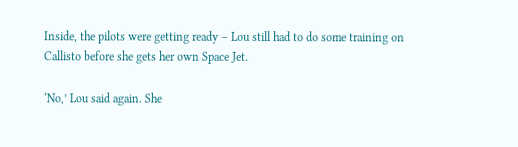Inside, the pilots were getting ready – Lou still had to do some training on Callisto before she gets her own Space Jet.

‘No,’ Lou said again. She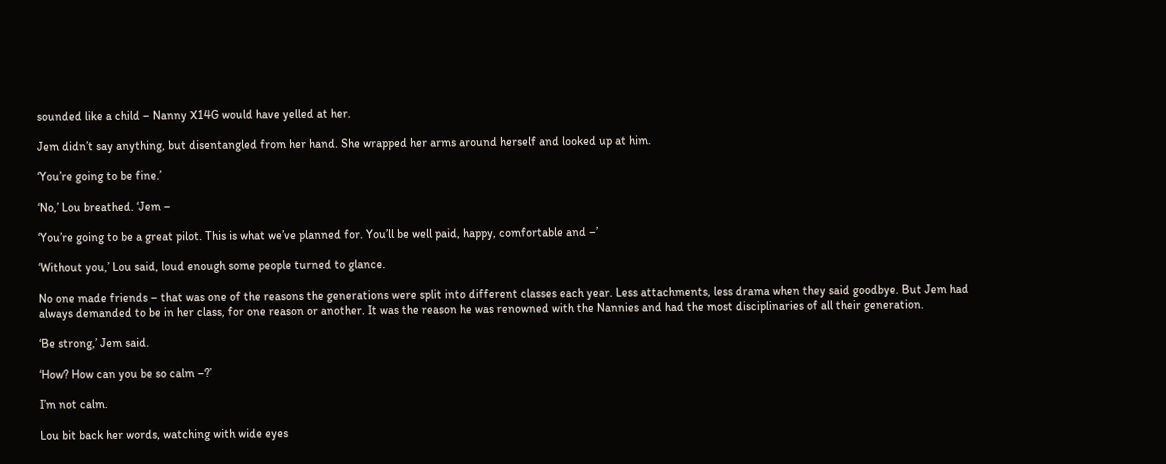sounded like a child – Nanny X14G would have yelled at her.

Jem didn’t say anything, but disentangled from her hand. She wrapped her arms around herself and looked up at him.

‘You’re going to be fine.’

‘No,’ Lou breathed. ‘Jem –

‘You’re going to be a great pilot. This is what we’ve planned for. You’ll be well paid, happy, comfortable and –’

‘Without you,’ Lou said, loud enough some people turned to glance.

No one made friends – that was one of the reasons the generations were split into different classes each year. Less attachments, less drama when they said goodbye. But Jem had always demanded to be in her class, for one reason or another. It was the reason he was renowned with the Nannies and had the most disciplinaries of all their generation.

‘Be strong,’ Jem said.

‘How? How can you be so calm –?’

I’m not calm.

Lou bit back her words, watching with wide eyes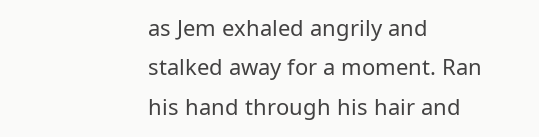as Jem exhaled angrily and stalked away for a moment. Ran his hand through his hair and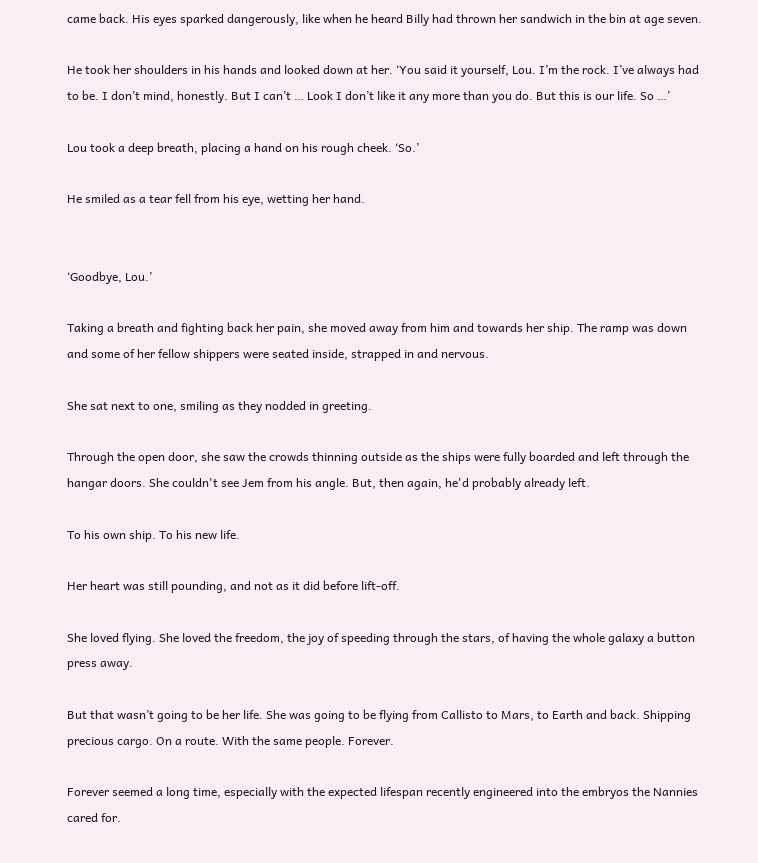came back. His eyes sparked dangerously, like when he heard Billy had thrown her sandwich in the bin at age seven.

He took her shoulders in his hands and looked down at her. ‘You said it yourself, Lou. I’m the rock. I’ve always had to be. I don’t mind, honestly. But I can’t … Look I don’t like it any more than you do. But this is our life. So …’

Lou took a deep breath, placing a hand on his rough cheek. ‘So.’

He smiled as a tear fell from his eye, wetting her hand.


‘Goodbye, Lou.’

Taking a breath and fighting back her pain, she moved away from him and towards her ship. The ramp was down and some of her fellow shippers were seated inside, strapped in and nervous.

She sat next to one, smiling as they nodded in greeting.

Through the open door, she saw the crowds thinning outside as the ships were fully boarded and left through the hangar doors. She couldn't see Jem from his angle. But, then again, he'd probably already left.

To his own ship. To his new life.

Her heart was still pounding, and not as it did before lift-off.

She loved flying. She loved the freedom, the joy of speeding through the stars, of having the whole galaxy a button press away.

But that wasn’t going to be her life. She was going to be flying from Callisto to Mars, to Earth and back. Shipping precious cargo. On a route. With the same people. Forever.

Forever seemed a long time, especially with the expected lifespan recently engineered into the embryos the Nannies cared for.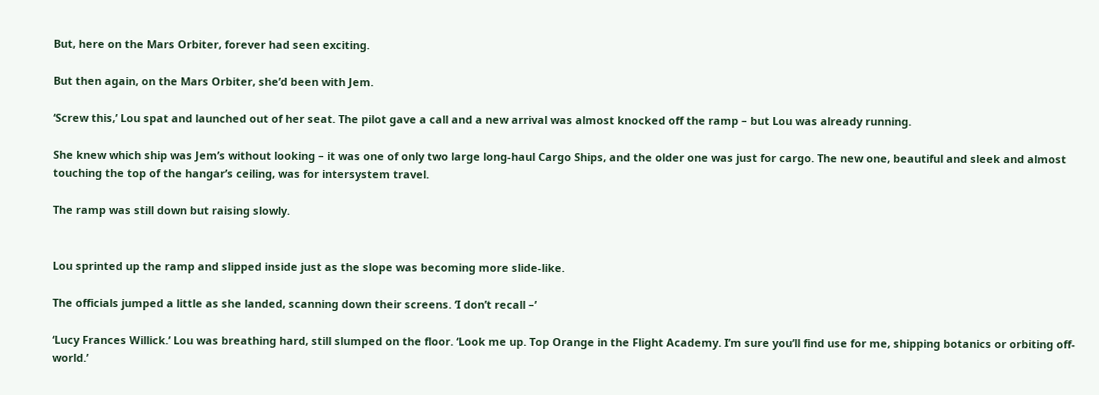But, here on the Mars Orbiter, forever had seen exciting.

But then again, on the Mars Orbiter, she’d been with Jem.

‘Screw this,’ Lou spat and launched out of her seat. The pilot gave a call and a new arrival was almost knocked off the ramp – but Lou was already running.

She knew which ship was Jem’s without looking – it was one of only two large long-haul Cargo Ships, and the older one was just for cargo. The new one, beautiful and sleek and almost touching the top of the hangar’s ceiling, was for intersystem travel.

The ramp was still down but raising slowly.


Lou sprinted up the ramp and slipped inside just as the slope was becoming more slide-like.

The officials jumped a little as she landed, scanning down their screens. ‘I don’t recall –’

‘Lucy Frances Willick.’ Lou was breathing hard, still slumped on the floor. ‘Look me up. Top Orange in the Flight Academy. I’m sure you’ll find use for me, shipping botanics or orbiting off-world.’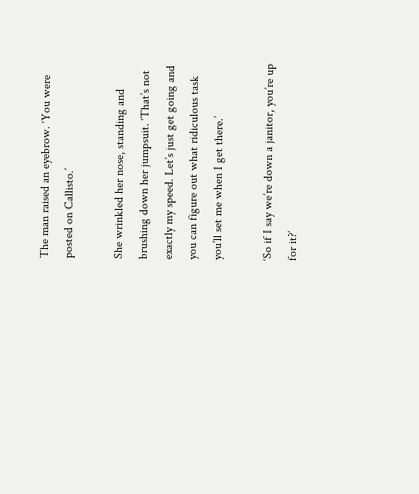The man raised an eyebrow. ‘You were posted on Callisto.’

She wrinkled her nose, standing and brushing down her jumpsuit. ‘That’s not exactly my speed. Let’s just get going and you can figure out what ridiculous task you’ll set me when I get there.’

‘So if I say we’re down a janitor, you’re up for it?’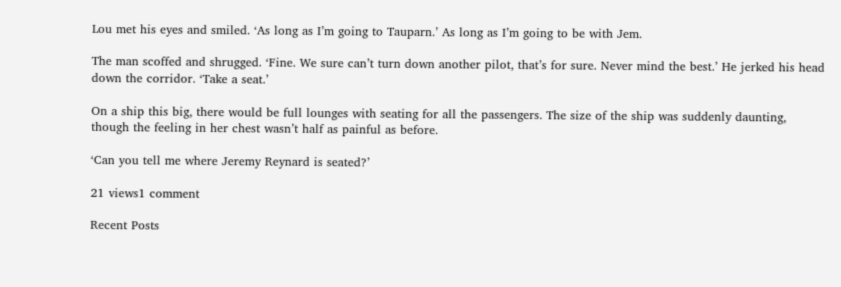Lou met his eyes and smiled. ‘As long as I’m going to Tauparn.’ As long as I’m going to be with Jem.

The man scoffed and shrugged. ‘Fine. We sure can’t turn down another pilot, that’s for sure. Never mind the best.’ He jerked his head down the corridor. ‘Take a seat.’

On a ship this big, there would be full lounges with seating for all the passengers. The size of the ship was suddenly daunting, though the feeling in her chest wasn’t half as painful as before.

‘Can you tell me where Jeremy Reynard is seated?’

21 views1 comment

Recent Posts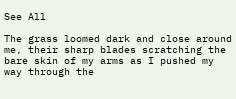See All

The grass loomed dark and close around me, their sharp blades scratching the bare skin of my arms as I pushed my way through the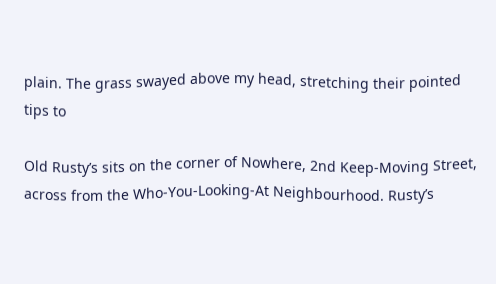plain. The grass swayed above my head, stretching their pointed tips to

Old Rusty’s sits on the corner of Nowhere, 2nd Keep-Moving Street, across from the Who-You-Looking-At Neighbourhood. Rusty’s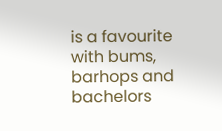is a favourite with bums, barhops and bachelors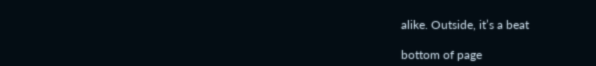alike. Outside, it’s a beat

bottom of page